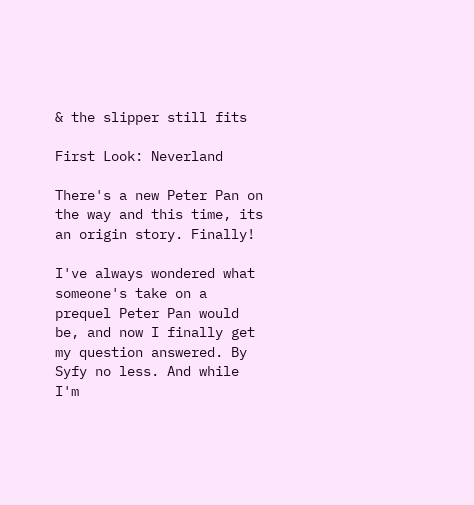& the slipper still fits

First Look: Neverland

There's a new Peter Pan on the way and this time, its an origin story. Finally!

I've always wondered what someone's take on a prequel Peter Pan would be, and now I finally get my question answered. By Syfy no less. And while I'm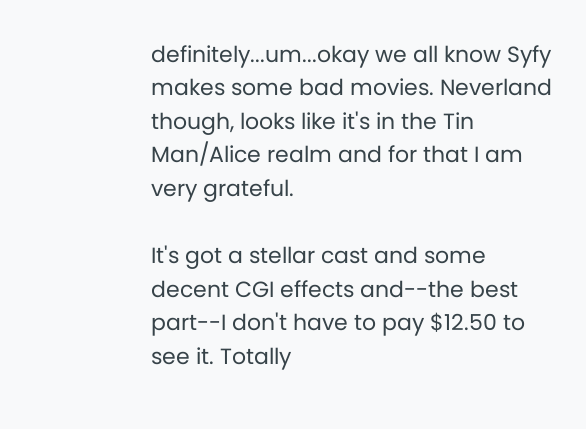definitely...um...okay we all know Syfy makes some bad movies. Neverland though, looks like it's in the Tin Man/Alice realm and for that I am very grateful.

It's got a stellar cast and some decent CGI effects and--the best part--I don't have to pay $12.50 to see it. Totally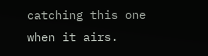catching this one when it airs.